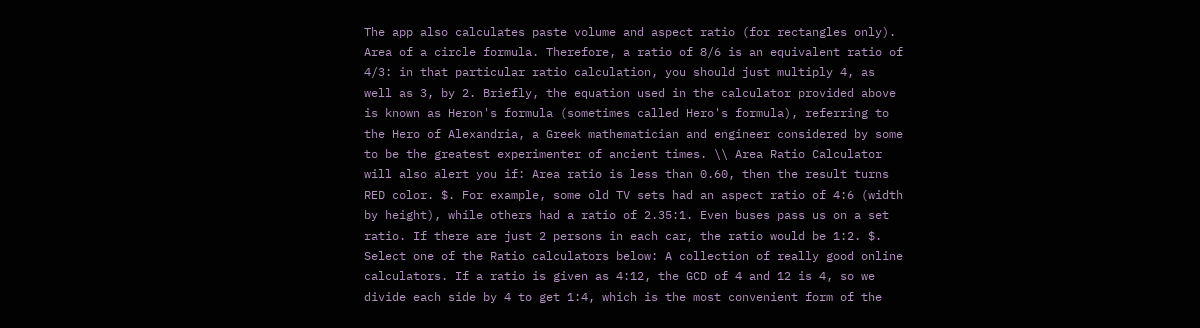The app also calculates paste volume and aspect ratio (for rectangles only). Area of a circle formula. Therefore, a ratio of 8/6 is an equivalent ratio of 4/3: in that particular ratio calculation, you should just multiply 4, as well as 3, by 2. Briefly, the equation used in the calculator provided above is known as Heron's formula (sometimes called Hero's formula), referring to the Hero of Alexandria, a Greek mathematician and engineer considered by some to be the greatest experimenter of ancient times. \\ Area Ratio Calculator will also alert you if: Area ratio is less than 0.60, then the result turns RED color. $. For example, some old TV sets had an aspect ratio of 4:6 (width by height), while others had a ratio of 2.35:1. Even buses pass us on a set ratio. If there are just 2 persons in each car, the ratio would be 1:2. $. Select one of the Ratio calculators below: A collection of really good online calculators. If a ratio is given as 4:12, the GCD of 4 and 12 is 4, so we divide each side by 4 to get 1:4, which is the most convenient form of the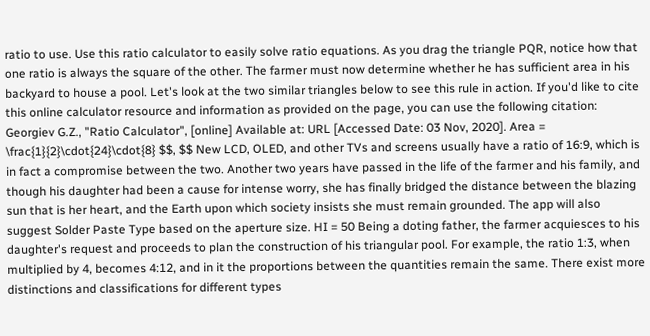ratio to use. Use this ratio calculator to easily solve ratio equations. As you drag the triangle PQR, notice how that one ratio is always the square of the other. The farmer must now determine whether he has sufficient area in his backyard to house a pool. Let's look at the two similar triangles below to see this rule in action. If you'd like to cite this online calculator resource and information as provided on the page, you can use the following citation: Georgiev G.Z., "Ratio Calculator", [online] Available at: URL [Accessed Date: 03 Nov, 2020]. Area = \frac{1}{2}\cdot{24}\cdot{8} $$, $$ New LCD, OLED, and other TVs and screens usually have a ratio of 16:9, which is in fact a compromise between the two. Another two years have passed in the life of the farmer and his family, and though his daughter had been a cause for intense worry, she has finally bridged the distance between the blazing sun that is her heart, and the Earth upon which society insists she must remain grounded. The app will also suggest Solder Paste Type based on the aperture size. HI = 50 Being a doting father, the farmer acquiesces to his daughter's request and proceeds to plan the construction of his triangular pool. For example, the ratio 1:3, when multiplied by 4, becomes 4:12, and in it the proportions between the quantities remain the same. There exist more distinctions and classifications for different types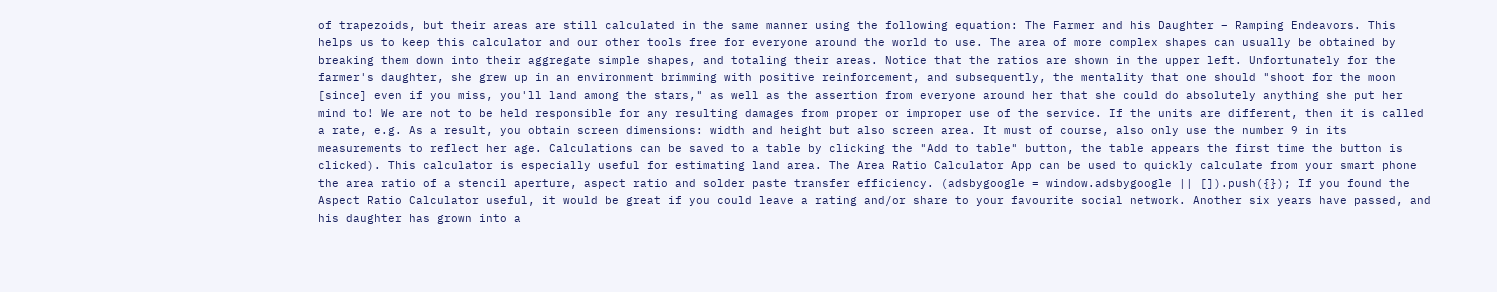of trapezoids, but their areas are still calculated in the same manner using the following equation: The Farmer and his Daughter – Ramping Endeavors. This helps us to keep this calculator and our other tools free for everyone around the world to use. The area of more complex shapes can usually be obtained by breaking them down into their aggregate simple shapes, and totaling their areas. Notice that the ratios are shown in the upper left. Unfortunately for the farmer's daughter, she grew up in an environment brimming with positive reinforcement, and subsequently, the mentality that one should "shoot for the moon [since] even if you miss, you'll land among the stars," as well as the assertion from everyone around her that she could do absolutely anything she put her mind to! We are not to be held responsible for any resulting damages from proper or improper use of the service. If the units are different, then it is called a rate, e.g. As a result, you obtain screen dimensions: width and height but also screen area. It must of course, also only use the number 9 in its measurements to reflect her age. Calculations can be saved to a table by clicking the "Add to table" button, the table appears the first time the button is clicked). This calculator is especially useful for estimating land area. The Area Ratio Calculator App can be used to quickly calculate from your smart phone the area ratio of a stencil aperture, aspect ratio and solder paste transfer efficiency. (adsbygoogle = window.adsbygoogle || []).push({}); If you found the Aspect Ratio Calculator useful, it would be great if you could leave a rating and/or share to your favourite social network. Another six years have passed, and his daughter has grown into a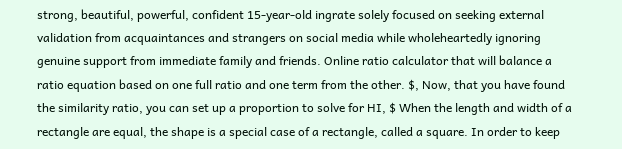strong, beautiful, powerful, confident 15-year-old ingrate solely focused on seeking external validation from acquaintances and strangers on social media while wholeheartedly ignoring genuine support from immediate family and friends. Online ratio calculator that will balance a ratio equation based on one full ratio and one term from the other. $, Now, that you have found the similarity ratio, you can set up a proportion to solve for HI, $ When the length and width of a rectangle are equal, the shape is a special case of a rectangle, called a square. In order to keep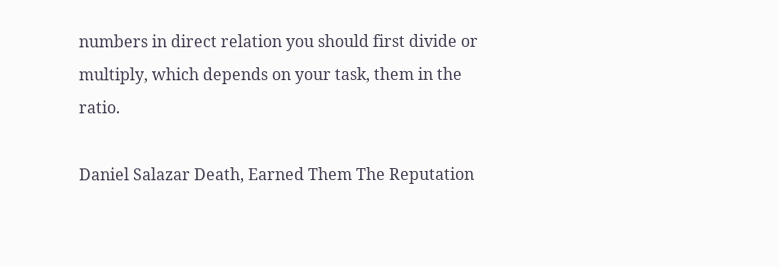numbers in direct relation you should first divide or multiply, which depends on your task, them in the ratio.

Daniel Salazar Death, Earned Them The Reputation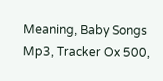Meaning, Baby Songs Mp3, Tracker Ox 500,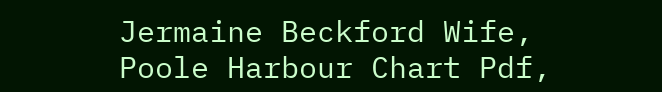Jermaine Beckford Wife, Poole Harbour Chart Pdf,